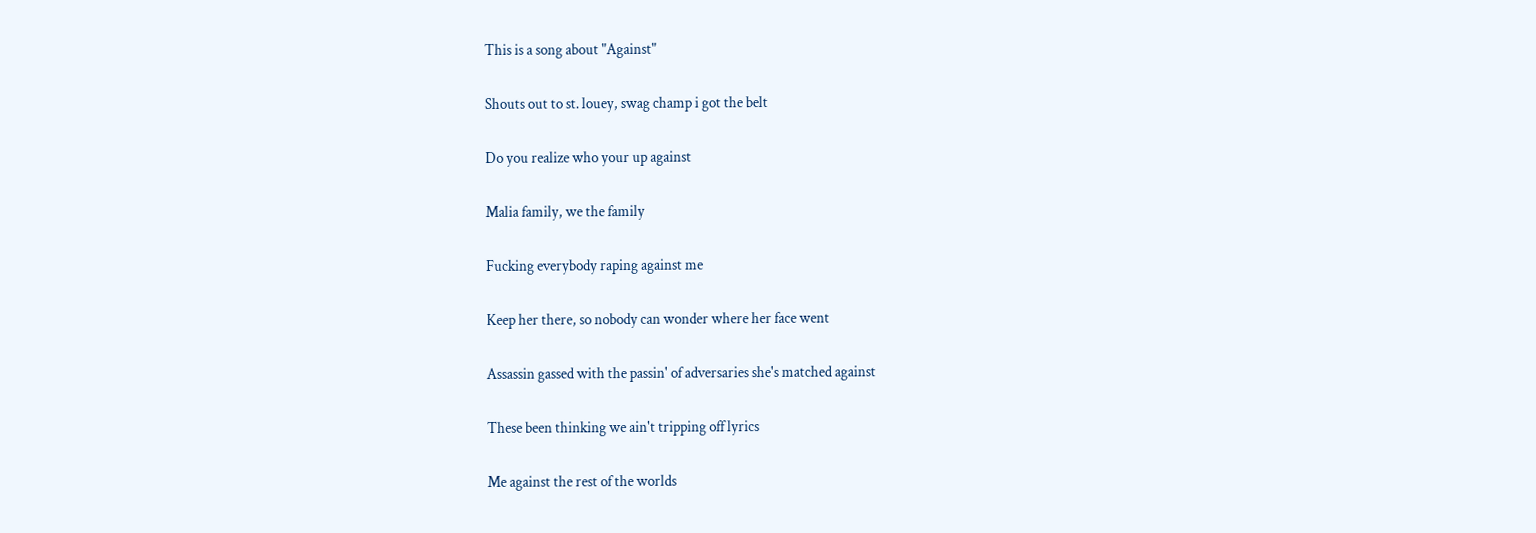This is a song about "Against"

Shouts out to st. louey, swag champ i got the belt

Do you realize who your up against

Malia family, we the family

Fucking everybody raping against me

Keep her there, so nobody can wonder where her face went

Assassin gassed with the passin' of adversaries she's matched against

These been thinking we ain't tripping off lyrics

Me against the rest of the worlds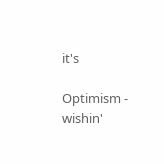it's

Optimism - wishin'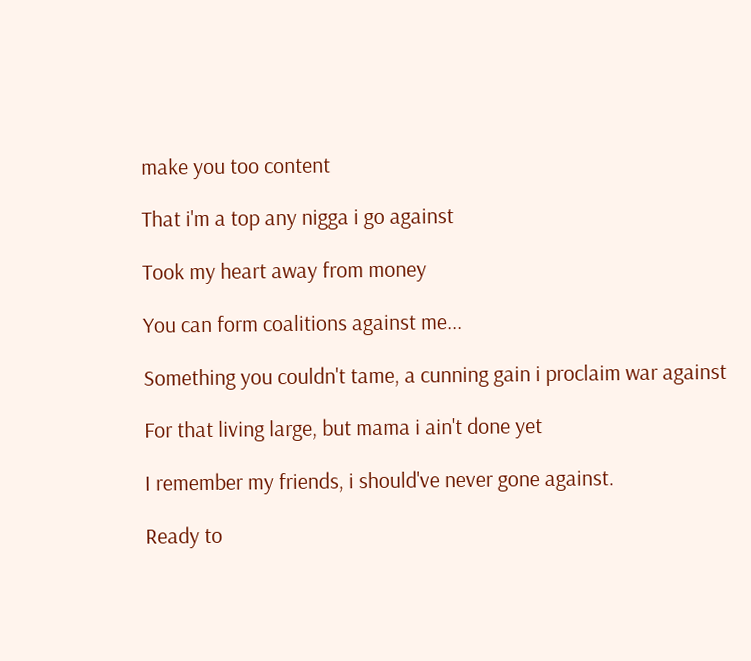make you too content

That i'm a top any nigga i go against

Took my heart away from money

You can form coalitions against me...

Something you couldn't tame, a cunning gain i proclaim war against

For that living large, but mama i ain't done yet

I remember my friends, i should've never gone against.

Ready to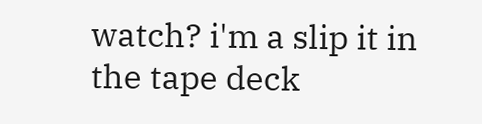watch? i'm a slip it in the tape deck